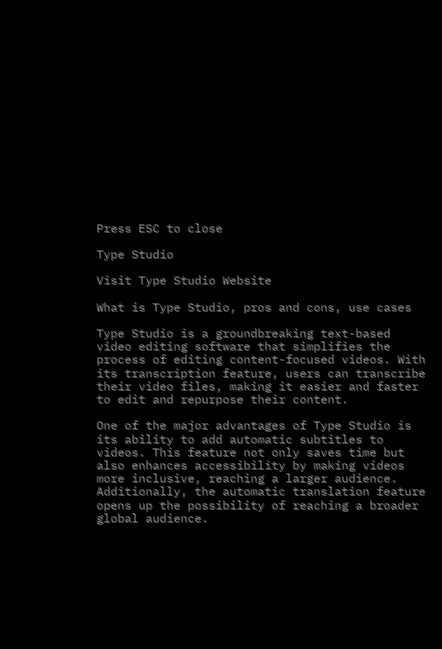Press ESC to close

Type Studio

Visit Type Studio Website

What is Type Studio, pros and cons, use cases

Type Studio is a groundbreaking text-based video editing software that simplifies the process of editing content-focused videos. With its transcription feature, users can transcribe their video files, making it easier and faster to edit and repurpose their content.

One of the major advantages of Type Studio is its ability to add automatic subtitles to videos. This feature not only saves time but also enhances accessibility by making videos more inclusive, reaching a larger audience. Additionally, the automatic translation feature opens up the possibility of reaching a broader global audience.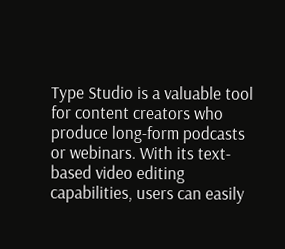Type Studio is a valuable tool for content creators who produce long-form podcasts or webinars. With its text-based video editing capabilities, users can easily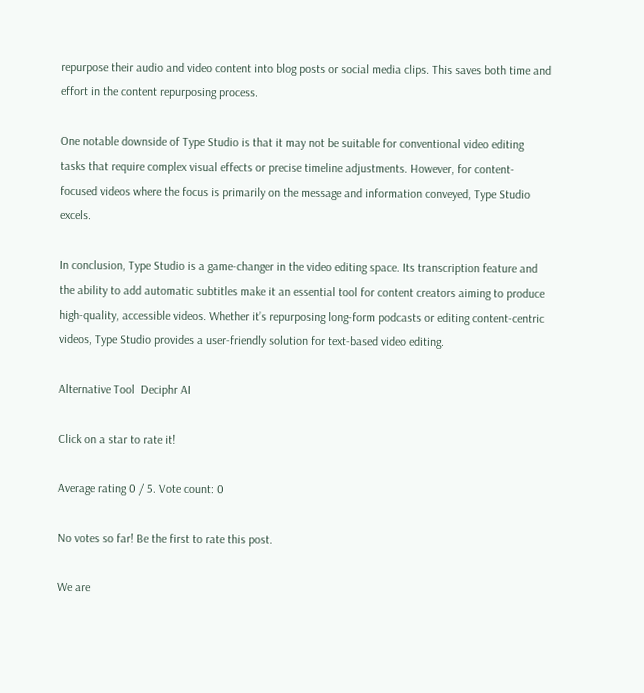repurpose their audio and video content into blog posts or social media clips. This saves both time and effort in the content repurposing process.

One notable downside of Type Studio is that it may not be suitable for conventional video editing tasks that require complex visual effects or precise timeline adjustments. However, for content-focused videos where the focus is primarily on the message and information conveyed, Type Studio excels.

In conclusion, Type Studio is a game-changer in the video editing space. Its transcription feature and the ability to add automatic subtitles make it an essential tool for content creators aiming to produce high-quality, accessible videos. Whether it’s repurposing long-form podcasts or editing content-centric videos, Type Studio provides a user-friendly solution for text-based video editing.

Alternative Tool  Deciphr AI

Click on a star to rate it!

Average rating 0 / 5. Vote count: 0

No votes so far! Be the first to rate this post.

We are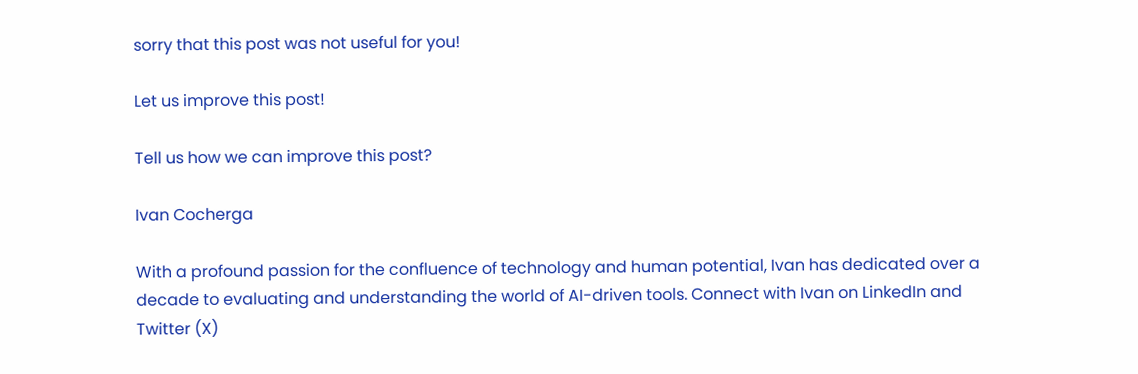sorry that this post was not useful for you!

Let us improve this post!

Tell us how we can improve this post?

Ivan Cocherga

With a profound passion for the confluence of technology and human potential, Ivan has dedicated over a decade to evaluating and understanding the world of AI-driven tools. Connect with Ivan on LinkedIn and Twitter (X)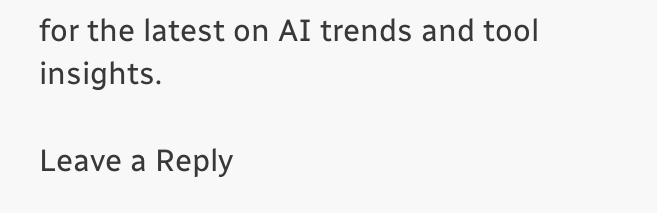for the latest on AI trends and tool insights.

Leave a Reply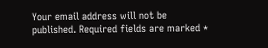Your email address will not be published. Required fields are marked *